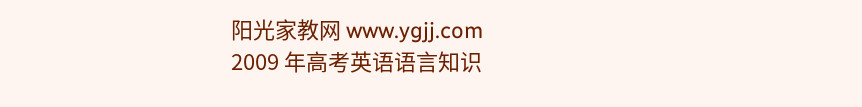阳光家教网 www.ygjj.com
2009 年高考英语语言知识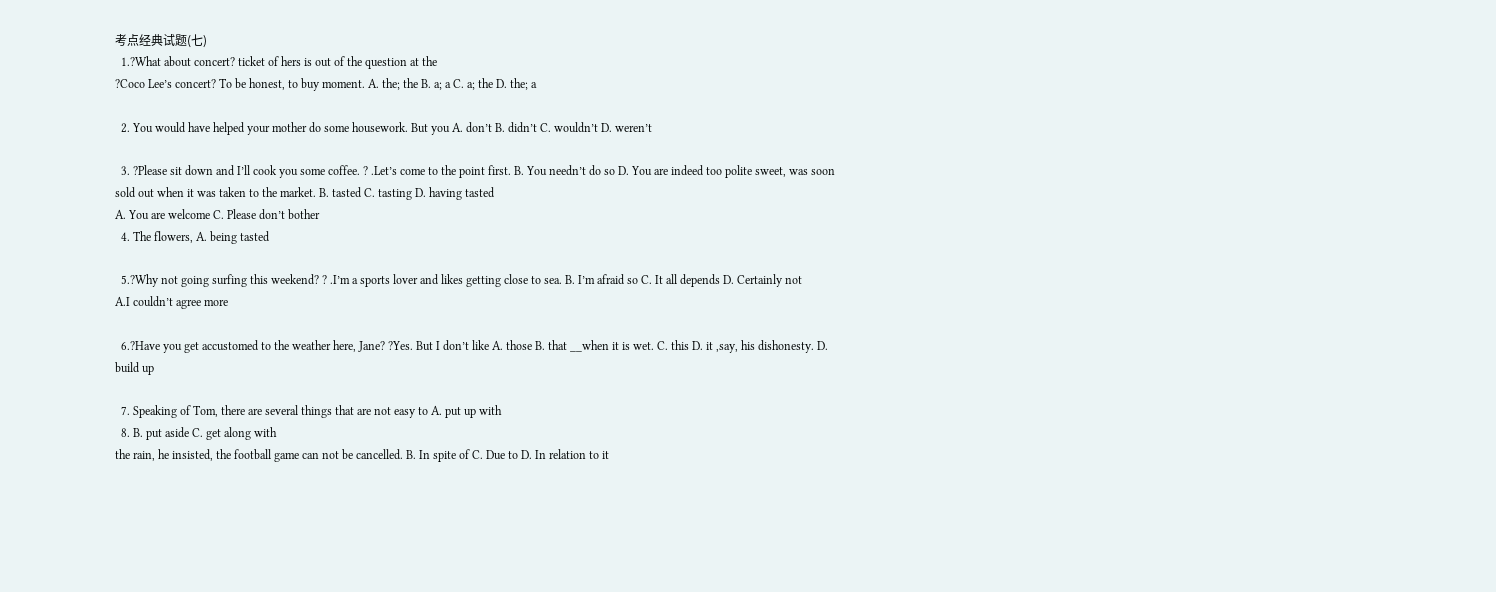考点经典试题(七)
  1.?What about concert? ticket of hers is out of the question at the
?Coco Lee’s concert? To be honest, to buy moment. A. the; the B. a; a C. a; the D. the; a

  2. You would have helped your mother do some housework. But you A. don’t B. didn’t C. wouldn’t D. weren’t

  3. ?Please sit down and I’ll cook you some coffee. ? .Let’s come to the point first. B. You needn’t do so D. You are indeed too polite sweet, was soon sold out when it was taken to the market. B. tasted C. tasting D. having tasted
A. You are welcome C. Please don’t bother
  4. The flowers, A. being tasted

  5.?Why not going surfing this weekend? ? .I’m a sports lover and likes getting close to sea. B. I’m afraid so C. It all depends D. Certainly not
A.I couldn’t agree more

  6.?Have you get accustomed to the weather here, Jane? ?Yes. But I don’t like A. those B. that __when it is wet. C. this D. it ,say, his dishonesty. D. build up

  7. Speaking of Tom, there are several things that are not easy to A. put up with
  8. B. put aside C. get along with
the rain, he insisted, the football game can not be cancelled. B. In spite of C. Due to D. In relation to it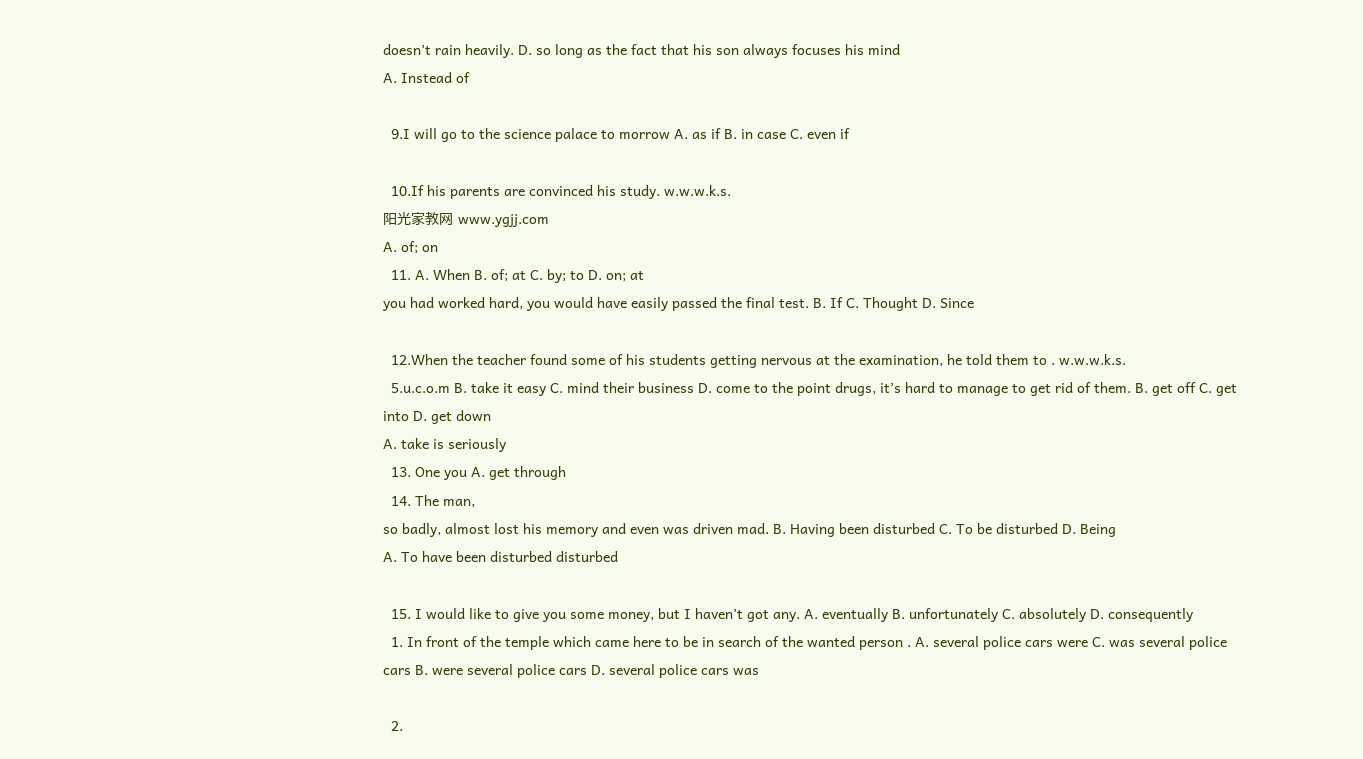doesn’t rain heavily. D. so long as the fact that his son always focuses his mind
A. Instead of

  9.I will go to the science palace to morrow A. as if B. in case C. even if

  10.If his parents are convinced his study. w.w.w.k.s.
阳光家教网 www.ygjj.com
A. of; on
  11. A. When B. of; at C. by; to D. on; at
you had worked hard, you would have easily passed the final test. B. If C. Thought D. Since

  12.When the teacher found some of his students getting nervous at the examination, he told them to . w.w.w.k.s.
  5.u.c.o.m B. take it easy C. mind their business D. come to the point drugs, it’s hard to manage to get rid of them. B. get off C. get into D. get down
A. take is seriously
  13. One you A. get through
  14. The man,
so badly, almost lost his memory and even was driven mad. B. Having been disturbed C. To be disturbed D. Being
A. To have been disturbed disturbed

  15. I would like to give you some money, but I haven’t got any. A. eventually B. unfortunately C. absolutely D. consequently
  1. In front of the temple which came here to be in search of the wanted person . A. several police cars were C. was several police cars B. were several police cars D. several police cars was

  2.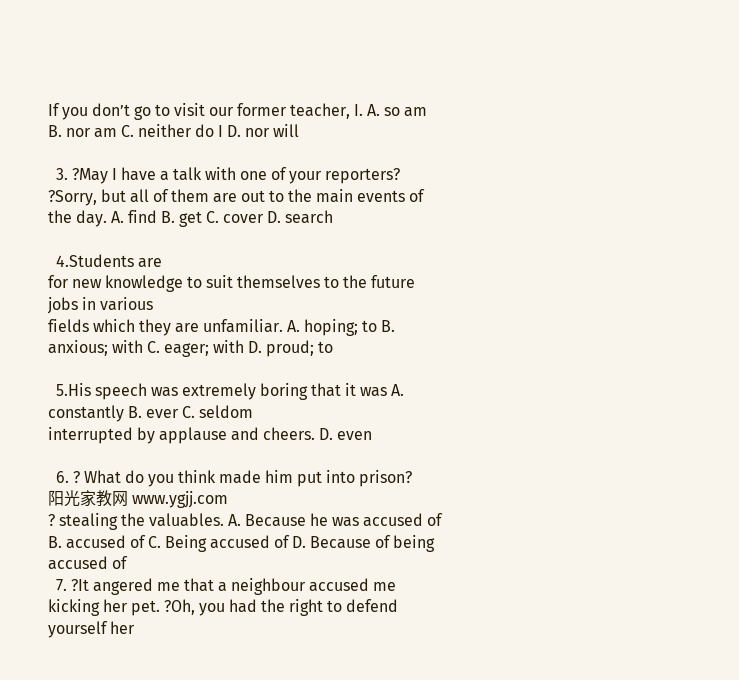If you don’t go to visit our former teacher, I. A. so am B. nor am C. neither do I D. nor will

  3. ?May I have a talk with one of your reporters? ?Sorry, but all of them are out to the main events of the day. A. find B. get C. cover D. search

  4.Students are
for new knowledge to suit themselves to the future jobs in various
fields which they are unfamiliar. A. hoping; to B. anxious; with C. eager; with D. proud; to

  5.His speech was extremely boring that it was A. constantly B. ever C. seldom
interrupted by applause and cheers. D. even

  6. ? What do you think made him put into prison?
阳光家教网 www.ygjj.com
? stealing the valuables. A. Because he was accused of B. accused of C. Being accused of D. Because of being accused of
  7. ?It angered me that a neighbour accused me kicking her pet. ?Oh, you had the right to defend yourself her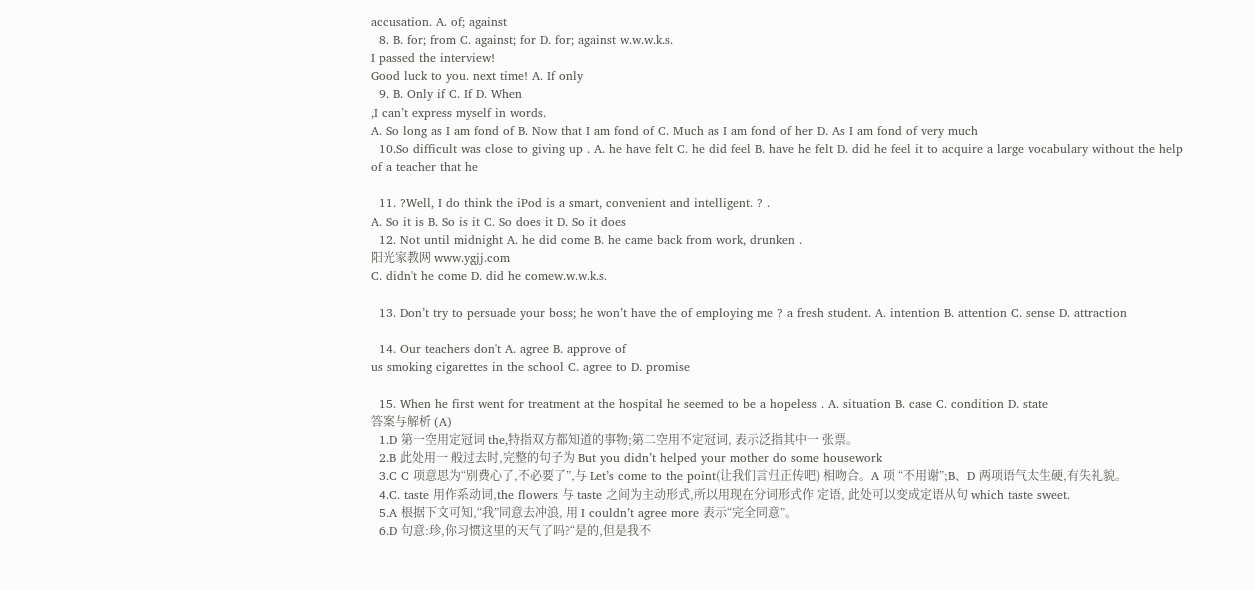accusation. A. of; against
  8. B. for; from C. against; for D. for; against w.w.w.k.s.
I passed the interview!
Good luck to you. next time! A. If only
  9. B. Only if C. If D. When
,I can’t express myself in words.
A. So long as I am fond of B. Now that I am fond of C. Much as I am fond of her D. As I am fond of very much
  10.So difficult was close to giving up . A. he have felt C. he did feel B. have he felt D. did he feel it to acquire a large vocabulary without the help of a teacher that he

  11. ?Well, I do think the iPod is a smart, convenient and intelligent. ? .
A. So it is B. So is it C. So does it D. So it does
  12. Not until midnight A. he did come B. he came back from work, drunken .
阳光家教网 www.ygjj.com
C. didn't he come D. did he comew.w.w.k.s.

  13. Don’t try to persuade your boss; he won’t have the of employing me ? a fresh student. A. intention B. attention C. sense D. attraction

  14. Our teachers don't A. agree B. approve of
us smoking cigarettes in the school C. agree to D. promise

  15. When he first went for treatment at the hospital he seemed to be a hopeless . A. situation B. case C. condition D. state
答案与解析 (A)
  1.D 第一空用定冠词 the,特指双方都知道的事物;第二空用不定冠词, 表示泛指其中一 张票。
  2.B 此处用一 般过去时,完整的句子为 But you didn’t helped your mother do some housework
  3.C C 项意思为“别费心了,不必要了”,与 Let’s come to the point(让我们言归正传吧) 相吻合。A 项 “不用谢”;B、D 两项语气太生硬,有失礼貌。
  4.C. taste 用作系动词,the flowers 与 taste 之间为主动形式,所以用现在分词形式作 定语, 此处可以变成定语从句 which taste sweet.
  5.A 根据下文可知,“我”同意去冲浪, 用 I couldn’t agree more 表示“完全同意”。
  6.D 句意:珍,你习惯这里的天气了吗?“是的,但是我不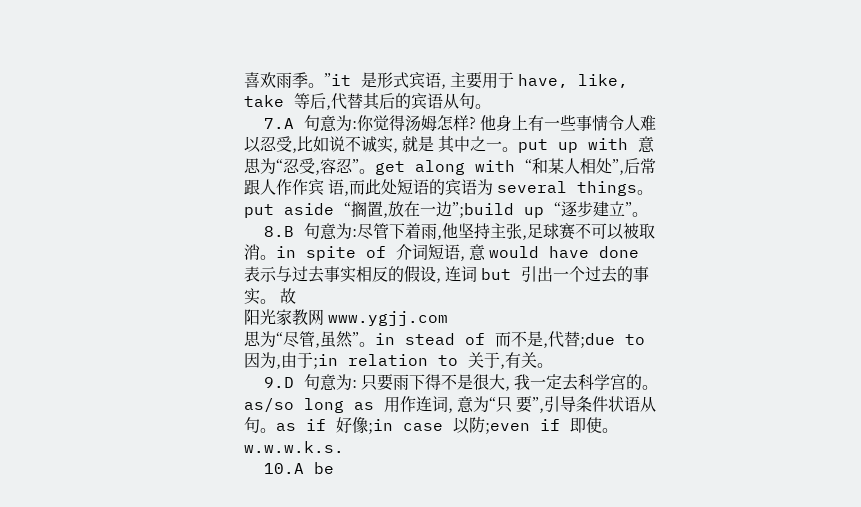喜欢雨季。”it 是形式宾语, 主要用于 have, like, take 等后,代替其后的宾语从句。
  7.A 句意为:你觉得汤姆怎样? 他身上有一些事情令人难以忍受,比如说不诚实, 就是 其中之一。put up with 意思为“忍受,容忍”。get along with “和某人相处”,后常跟人作作宾 语,而此处短语的宾语为 several things。put aside “搁置,放在一边”;build up “逐步建立”。
  8.B 句意为:尽管下着雨,他坚持主张,足球赛不可以被取消。in spite of 介词短语, 意 would have done 表示与过去事实相反的假设, 连词 but 引出一个过去的事实。 故
阳光家教网 www.ygjj.com
思为“尽管,虽然”。in stead of 而不是,代替;due to 因为,由于;in relation to 关于,有关。
  9.D 句意为: 只要雨下得不是很大, 我一定去科学宫的。 as/so long as 用作连词, 意为“只 要”,引导条件状语从句。as if 好像;in case 以防;even if 即使。w.w.w.k.s.
  10.A be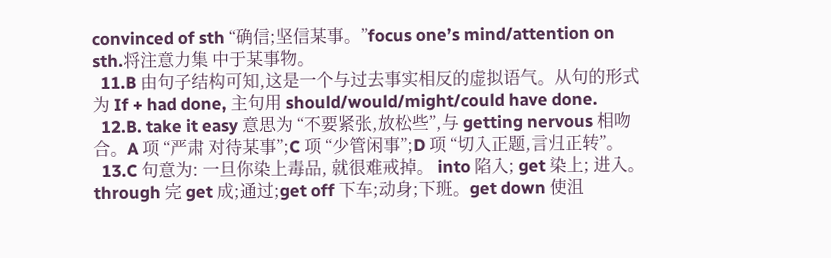convinced of sth “确信;坚信某事。”focus one’s mind/attention on sth.将注意力集 中于某事物。
  11.B 由句子结构可知,这是一个与过去事实相反的虚拟语气。从句的形式为 If + had done, 主句用 should/would/might/could have done.
  12.B. take it easy 意思为 “不要紧张,放松些”,与 getting nervous 相吻合。A 项 “严肃 对待某事”;C 项 “少管闲事”;D 项 “切入正题,言归正转”。
  13.C 句意为: 一旦你染上毒品, 就很难戒掉。 into 陷入; get 染上; 进入。 through 完 get 成;通过;get off 下车;动身;下班。get down 使沮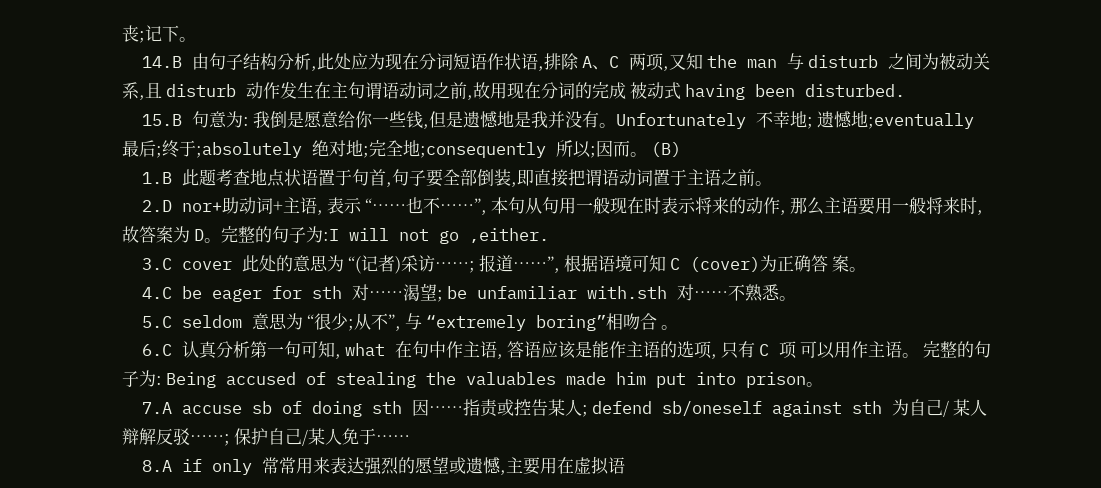丧;记下。
  14.B 由句子结构分析,此处应为现在分词短语作状语,排除 A、C 两项,又知 the man 与 disturb 之间为被动关系,且 disturb 动作发生在主句谓语动词之前,故用现在分词的完成 被动式 having been disturbed.
  15.B 句意为: 我倒是愿意给你一些钱,但是遗憾地是我并没有。Unfortunately 不幸地; 遗憾地;eventually 最后;终于;absolutely 绝对地;完全地;consequently 所以;因而。 (B)
  1.B 此题考查地点状语置于句首,句子要全部倒装,即直接把谓语动词置于主语之前。
  2.D nor+助动词+主语, 表示 “……也不……”, 本句从句用一般现在时表示将来的动作, 那么主语要用一般将来时, 故答案为 D。完整的句子为:I will not go ,either.
  3.C cover 此处的意思为 “(记者)采访……; 报道……”, 根据语境可知 C (cover)为正确答 案。
  4.C be eager for sth 对……渴望; be unfamiliar with.sth 对……不熟悉。
  5.C seldom 意思为 “很少;从不”, 与 “extremely boring”相吻合 。
  6.C 认真分析第一句可知, what 在句中作主语, 答语应该是能作主语的选项, 只有 C 项 可以用作主语。 完整的句子为: Being accused of stealing the valuables made him put into prison。
  7.A accuse sb of doing sth 因……指责或控告某人; defend sb/oneself against sth 为自己/ 某人辩解反驳……; 保护自己/某人免于……
  8.A if only 常常用来表达强烈的愿望或遗憾,主要用在虚拟语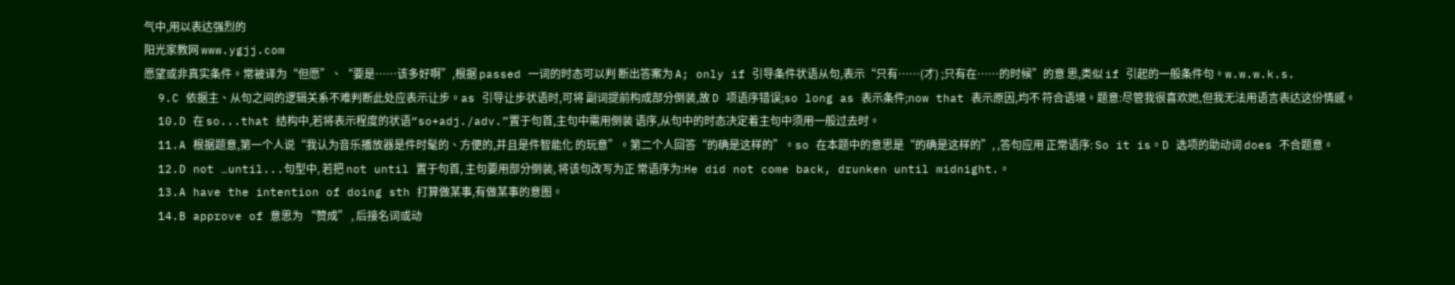气中,用以表达强烈的
阳光家教网 www.ygjj.com
愿望或非真实条件。常被译为“但愿”、“要是……该多好啊”,根据 passed 一词的时态可以判 断出答案为 A; only if 引导条件状语从句,表示“只有……(才) ;只有在……的时候”的意 思,类似 if 引起的一般条件句。w.w.w.k.s.
  9.C 依据主、从句之间的逻辑关系不难判断此处应表示让步。as 引导让步状语时,可将 副词提前构成部分倒装,故 D 项语序错误;so long as 表示条件;now that 表示原因,均不 符合语境。题意:尽管我很喜欢她,但我无法用语言表达这份情感。
  10.D 在 so...that 结构中,若将表示程度的状语“so+adj./adv.”置于句首,主句中需用倒装 语序,从句中的时态决定着主句中须用一般过去时。
  11.A 根据题意,第一个人说“我认为音乐播放器是件时髦的、方便的,并且是件智能化 的玩意”。第二个人回答“的确是这样的”。so 在本题中的意思是“的确是这样的”, ,答句应用 正常语序: So it is。D 选项的助动词 does 不合题意。
  12.D not …until...句型中, 若把 not until 置于句首, 主句要用部分倒装, 将该句改写为正 常语序为:He did not come back, drunken until midnight.。
  13.A have the intention of doing sth 打算做某事,有做某事的意图。
  14.B approve of 意思为 “赞成” , 后接名词或动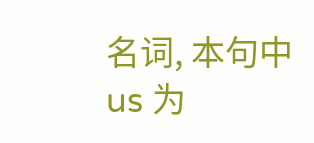名词, 本句中 us 为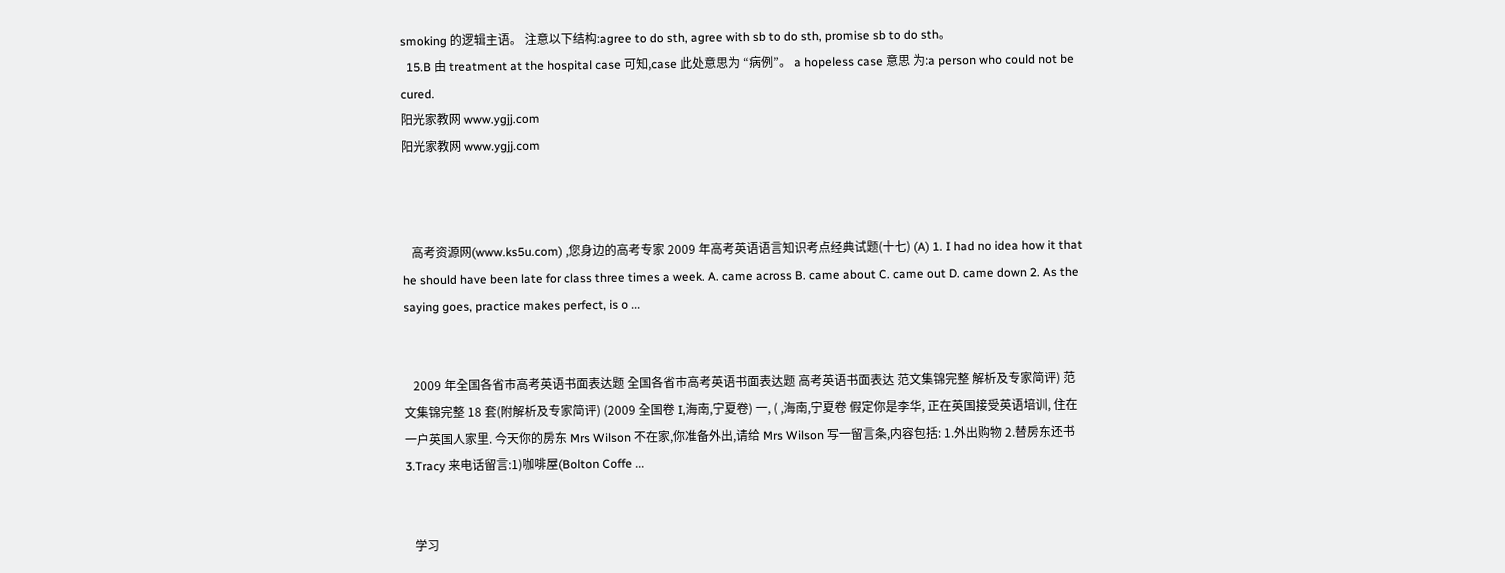smoking 的逻辑主语。 注意以下结构:agree to do sth, agree with sb to do sth, promise sb to do sth。
  15.B 由 treatment at the hospital case 可知,case 此处意思为 “病例”。 a hopeless case 意思 为:a person who could not be cured.
阳光家教网 www.ygjj.com
阳光家教网 www.ygjj.com



   高考资源网(www.ks5u.com) ,您身边的高考专家 2009 年高考英语语言知识考点经典试题(十七) (A) 1. I had no idea how it that he should have been late for class three times a week. A. came across B. came about C. came out D. came down 2. As the saying goes, practice makes perfect, is o ...


   2009 年全国各省市高考英语书面表达题 全国各省市高考英语书面表达题 高考英语书面表达 范文集锦完整 解析及专家简评) 范文集锦完整 18 套(附解析及专家简评) (2009 全国卷 I,海南,宁夏卷) 一, ( ,海南,宁夏卷 假定你是李华, 正在英国接受英语培训, 住在一户英国人家里. 今天你的房东 Mrs Wilson 不在家,你准备外出,请给 Mrs Wilson 写一留言条,内容包括: 1.外出购物 2.替房东还书 3.Tracy 来电话留言:1)咖啡屋(Bolton Coffe ...


   学习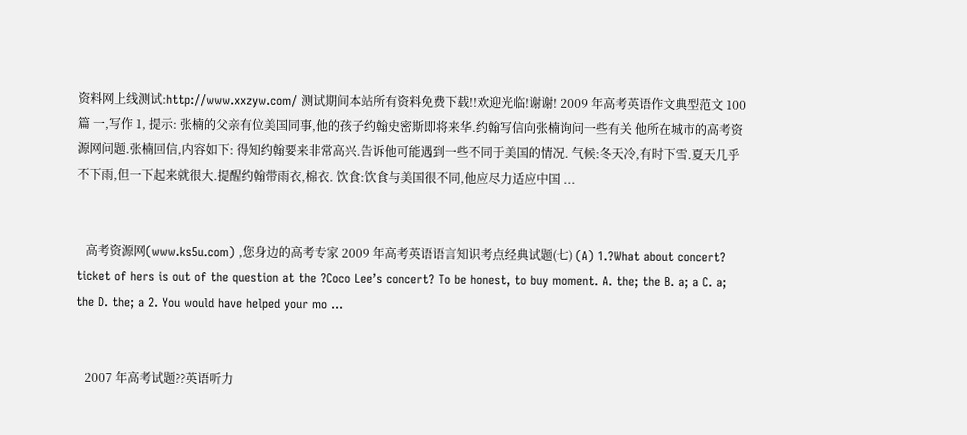资料网上线测试:http://www.xxzyw.com/ 测试期间本站所有资料免费下载!!欢迎光临!谢谢! 2009 年高考英语作文典型范文 100 篇 一,写作 1, 提示: 张楠的父亲有位美国同事,他的孩子约翰史密斯即将来华.约翰写信向张楠询问一些有关 他所在城市的高考资源网问题.张楠回信,内容如下: 得知约翰要来非常高兴.告诉他可能遇到一些不同于美国的情况. 气候:冬天冷,有时下雪.夏天几乎不下雨,但一下起来就很大.提醒约翰带雨衣,棉衣. 饮食:饮食与美国很不同,他应尽力适应中国 ...


   高考资源网(www.ks5u.com) ,您身边的高考专家 2009 年高考英语语言知识考点经典试题(七) (A) 1.?What about concert? ticket of hers is out of the question at the ?Coco Lee’s concert? To be honest, to buy moment. A. the; the B. a; a C. a; the D. the; a 2. You would have helped your mo ...


   2007 年高考试题??英语听力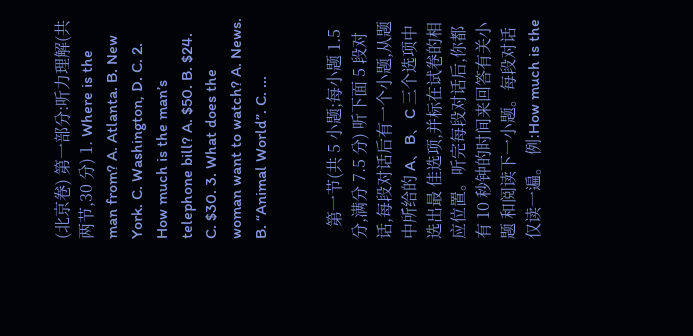(北京卷) 第一部分:听力理解(共两节,30 分) 1. Where is the man from? A. Atlanta. B. New York. C. Washington, D. C. 2. How much is the man’s telephone bill? A. $50. B. $24. C. $30. 3. What does the woman want to watch? A. News. B. “Animal World”. C. ...


   第一节(共 5 小题;每小题 1.5 分,满分 7.5 分) 听下面 5 段对话,每段对话后有一个小题,从题中所给的 A、B、C 三个选项中选出最 佳选项,并标在试卷的相应位置。听完每段对话后,你都有 10 秒钟的时间来回答有关小题 和阅读下一小题。每段对话仅读一遍。 例:How much is the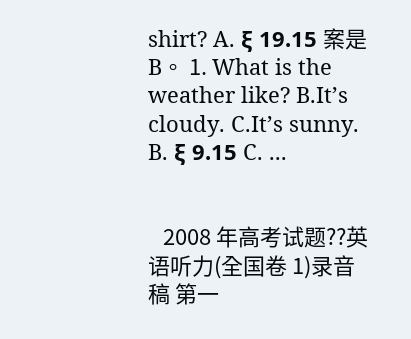shirt? A. ξ 19.15 案是 B。 1. What is the weather like? B.It’s cloudy. C.It’s sunny. B. ξ 9.15 C. ...


   2008 年高考试题??英语听力(全国卷 1)录音稿 第一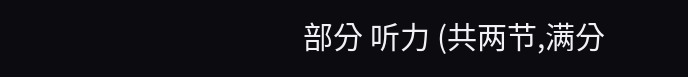部分 听力 (共两节,满分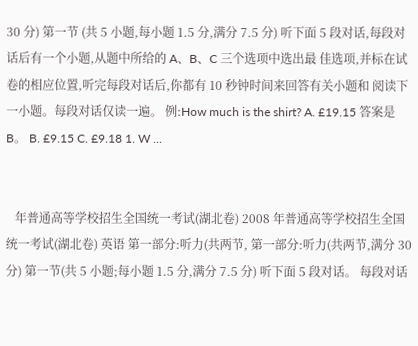30 分) 第一节 (共 5 小题,每小题 1.5 分,满分 7.5 分) 听下面 5 段对话,每段对话后有一个小题,从题中所给的 A、B、C 三个选项中选出最 佳选项,并标在试卷的相应位置,听完每段对话后,你都有 10 秒钟时间来回答有关小题和 阅读下一小题。每段对话仅读一遍。 例:How much is the shirt? A. £19.15 答案是 B。 B. £9.15 C. £9.18 1. W ...


   年普通高等学校招生全国统一考试(湖北卷) 2008 年普通高等学校招生全国统一考试(湖北卷) 英语 第一部分:听力(共两节, 第一部分:听力(共两节,满分 30 分) 第一节(共 5 小题;每小题 1.5 分,满分 7.5 分) 听下面 5 段对话。 每段对话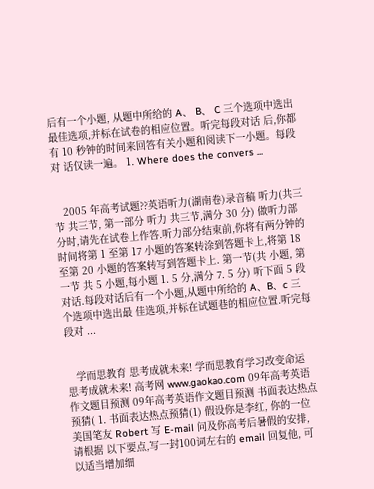后有一个小题, 从题中所给的 A、 B、 C 三个选项中选出最佳选项,并标在试卷的相应位置。听完每段对话 后,你都有 10 秒钟的时间来回答有关小题和阅读下一小题。每段对 话仅读一遍。 1. Where does the convers ...


   2005 年高考试题??英语听力(湖南卷)录音稿 听力(共三节 共三节, 第一部分 听力 共三节,满分 30 分) 做听力部分时,请先在试卷上作答.听力部分结束前,你将有两分钟的时间将第 1 至第 17 小题的答案转涂到答题卡上,将第 18 至第 20 小题的答案转写到答题卡上. 第一节(共 小题, 第一节 共 5 小题,每小题 1. 5 分,满分 7. 5 分) 听下面 5 段对话.每段对话后有一个小题,从题中所给的 A、B、c 三个选项中选出最 佳选项,并标在试题巷的相应位置.听完每段对 ...


   学而思教育 思考成就未来! 学而思教育学习改变命运 思考成就未来! 高考网 www.gaokao.com 09年高考英语作文题目预测 09年高考英语作文题目预测 书面表达热点预猜( 1. 书面表达热点预猜(1) 假设你是李红, 你的一位美国笔友 Robert 写 E-mail 问及你高考后暑假的安排, 请根据 以下要点,写一封100词左右的 email 回复他, 可以适当增加细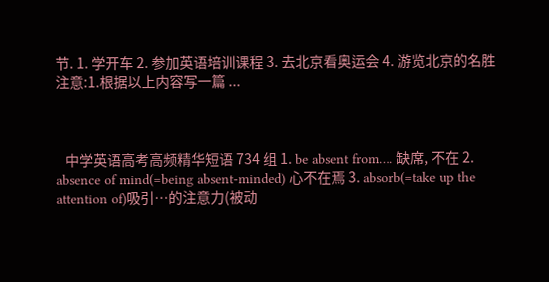节. 1. 学开车 2. 参加英语培训课程 3. 去北京看奥运会 4. 游览北京的名胜 注意:1.根据以上内容写一篇 ...



   中学英语高考高频精华短语 734 组 1. be absent from…. 缺席, 不在 2. absence of mind(=being absent-minded) 心不在焉 3. absorb(=take up the attention of)吸引…的注意力(被动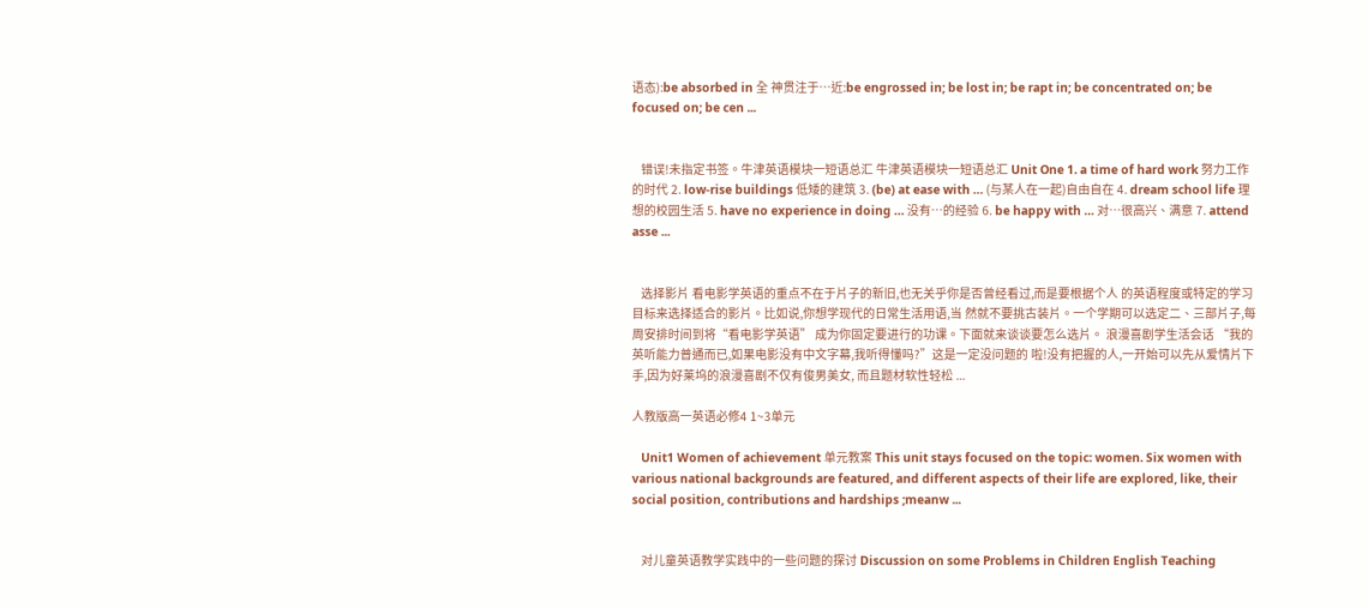语态):be absorbed in 全 神贯注于…近:be engrossed in; be lost in; be rapt in; be concentrated on; be focused on; be cen ...


   错误!未指定书签。牛津英语模块一短语总汇 牛津英语模块一短语总汇 Unit One 1. a time of hard work 努力工作的时代 2. low-rise buildings 低矮的建筑 3. (be) at ease with … (与某人在一起)自由自在 4. dream school life 理想的校园生活 5. have no experience in doing … 没有…的经验 6. be happy with … 对…很高兴、满意 7. attend asse ...


   选择影片 看电影学英语的重点不在于片子的新旧,也无关乎你是否曾经看过,而是要根据个人 的英语程度或特定的学习目标来选择适合的影片。比如说,你想学现代的日常生活用语,当 然就不要挑古装片。一个学期可以选定二、三部片子,每周安排时间到将“看电影学英语” 成为你固定要进行的功课。下面就来谈谈要怎么选片。 浪漫喜剧学生活会话 “我的英听能力普通而已,如果电影没有中文字幕,我听得懂吗?”这是一定没问题的 啦!没有把握的人,一开始可以先从爱情片下手,因为好莱坞的浪漫喜剧不仅有俊男美女, 而且题材软性轻松 ...

人教版高一英语必修4 1~3单元

   Unit1 Women of achievement 单元教案 This unit stays focused on the topic: women. Six women with various national backgrounds are featured, and different aspects of their life are explored, like, their social position, contributions and hardships ;meanw ...


   对儿童英语教学实践中的一些问题的探讨 Discussion on some Problems in Children English Teaching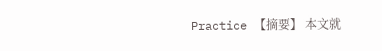Practice 【摘要】 本文就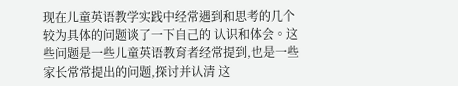现在儿童英语教学实践中经常遇到和思考的几个较为具体的问题谈了一下自己的 认识和体会。这些问题是一些儿童英语教育者经常提到,也是一些家长常常提出的问题,探讨并认清 这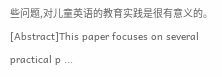些问题,对儿童英语的教育实践是很有意义的。 [Abstract]This paper focuses on several practical p ...